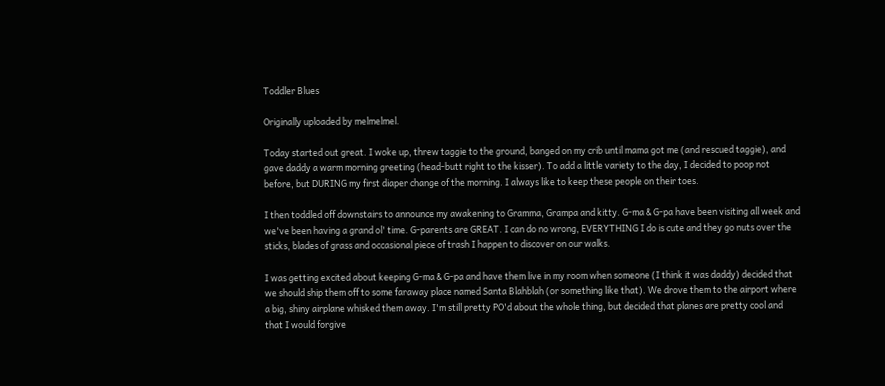Toddler Blues

Originally uploaded by melmelmel.

Today started out great. I woke up, threw taggie to the ground, banged on my crib until mama got me (and rescued taggie), and gave daddy a warm morning greeting (head-butt right to the kisser). To add a little variety to the day, I decided to poop not before, but DURING my first diaper change of the morning. I always like to keep these people on their toes.

I then toddled off downstairs to announce my awakening to Gramma, Grampa and kitty. G-ma & G-pa have been visiting all week and we've been having a grand ol' time. G-parents are GREAT. I can do no wrong, EVERYTHING I do is cute and they go nuts over the sticks, blades of grass and occasional piece of trash I happen to discover on our walks.

I was getting excited about keeping G-ma & G-pa and have them live in my room when someone (I think it was daddy) decided that we should ship them off to some faraway place named Santa Blahblah (or something like that). We drove them to the airport where a big, shiny airplane whisked them away. I'm still pretty PO'd about the whole thing, but decided that planes are pretty cool and that I would forgive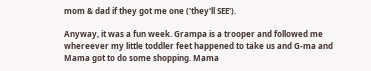mom & dad if they got me one ('they'll SEE').

Anyway, it was a fun week. Grampa is a trooper and followed me whereever my little toddler feet happened to take us and G-ma and Mama got to do some shopping. Mama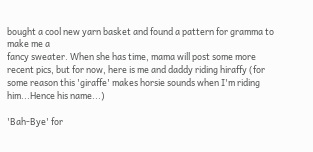bought a cool new yarn basket and found a pattern for gramma to make me a
fancy sweater. When she has time, mama will post some more recent pics, but for now, here is me and daddy riding hiraffy (for some reason this 'giraffe' makes horsie sounds when I'm riding him...Hence his name...)

'Bah-Bye' for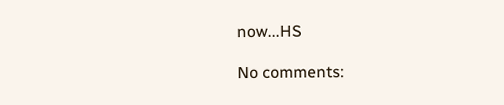now...HS

No comments: